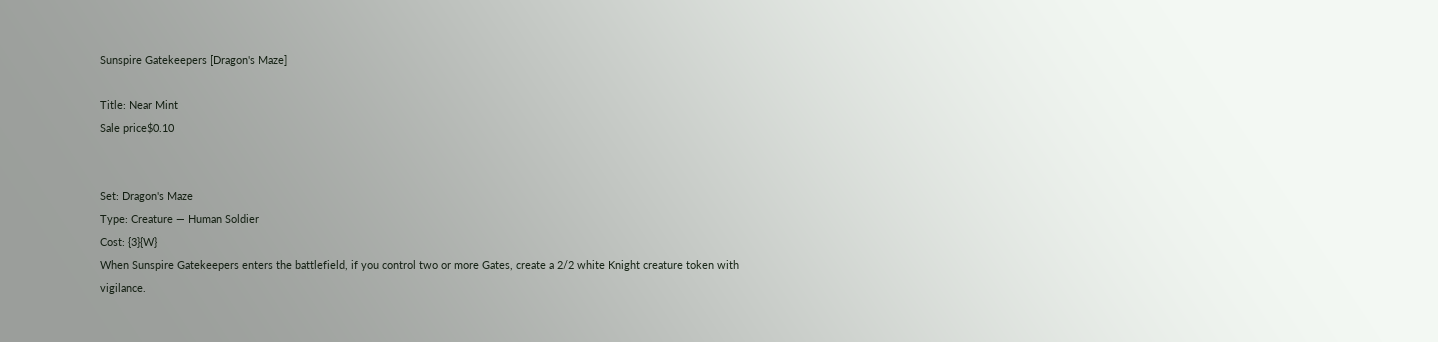Sunspire Gatekeepers [Dragon's Maze]

Title: Near Mint
Sale price$0.10


Set: Dragon's Maze
Type: Creature — Human Soldier
Cost: {3}{W}
When Sunspire Gatekeepers enters the battlefield, if you control two or more Gates, create a 2/2 white Knight creature token with vigilance.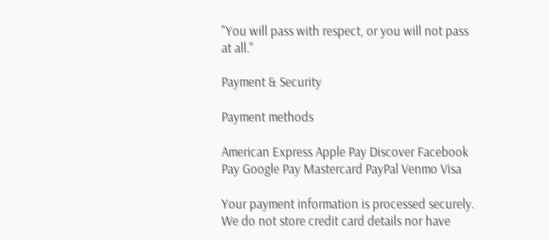"You will pass with respect, or you will not pass at all."

Payment & Security

Payment methods

American Express Apple Pay Discover Facebook Pay Google Pay Mastercard PayPal Venmo Visa

Your payment information is processed securely. We do not store credit card details nor have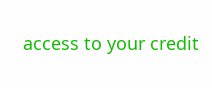access to your credit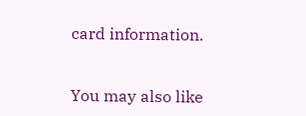card information.


You may also like